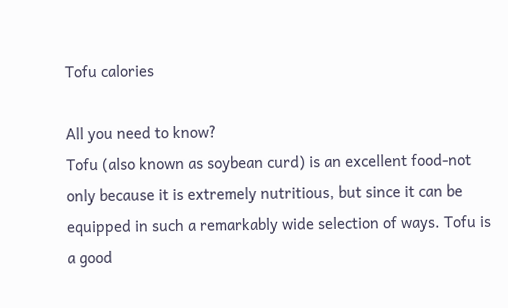Tofu calories

All you need to know?
Tofu (also known as soybean curd) is an excellent food-not only because it is extremely nutritious, but since it can be equipped in such a remarkably wide selection of ways. Tofu is a good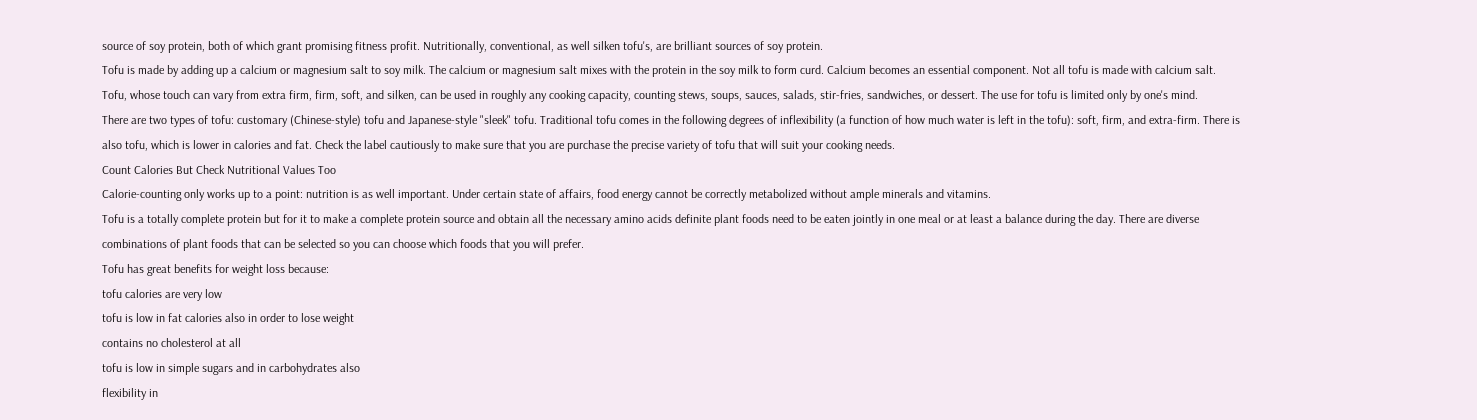source of soy protein, both of which grant promising fitness profit. Nutritionally, conventional, as well silken tofu's, are brilliant sources of soy protein.
Tofu is made by adding up a calcium or magnesium salt to soy milk. The calcium or magnesium salt mixes with the protein in the soy milk to form curd. Calcium becomes an essential component. Not all tofu is made with calcium salt.
Tofu, whose touch can vary from extra firm, firm, soft, and silken, can be used in roughly any cooking capacity, counting stews, soups, sauces, salads, stir-fries, sandwiches, or dessert. The use for tofu is limited only by one's mind.
There are two types of tofu: customary (Chinese-style) tofu and Japanese-style "sleek" tofu. Traditional tofu comes in the following degrees of inflexibility (a function of how much water is left in the tofu): soft, firm, and extra-firm. There is also tofu, which is lower in calories and fat. Check the label cautiously to make sure that you are purchase the precise variety of tofu that will suit your cooking needs.
Count Calories But Check Nutritional Values Too
Calorie-counting only works up to a point: nutrition is as well important. Under certain state of affairs, food energy cannot be correctly metabolized without ample minerals and vitamins.
Tofu is a totally complete protein but for it to make a complete protein source and obtain all the necessary amino acids definite plant foods need to be eaten jointly in one meal or at least a balance during the day. There are diverse combinations of plant foods that can be selected so you can choose which foods that you will prefer.
Tofu has great benefits for weight loss because:
tofu calories are very low
tofu is low in fat calories also in order to lose weight
contains no cholesterol at all
tofu is low in simple sugars and in carbohydrates also
flexibility in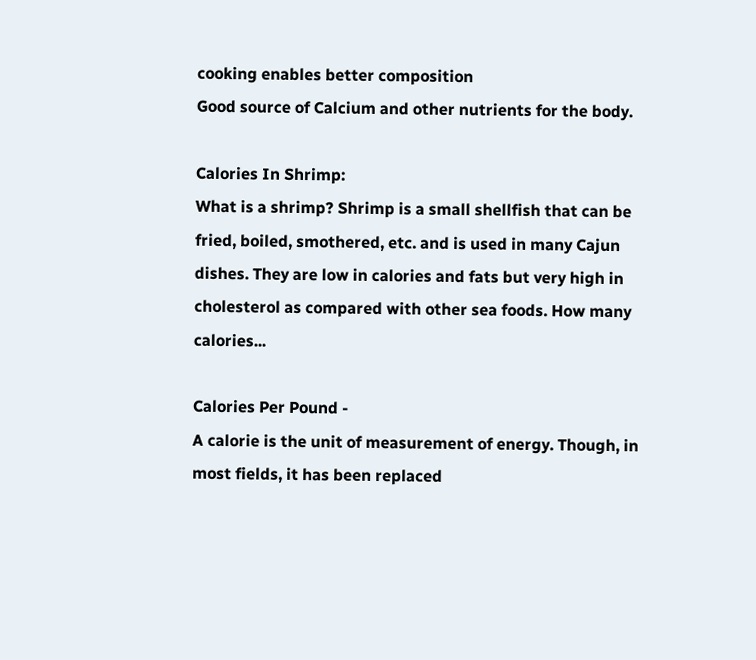cooking enables better composition
Good source of Calcium and other nutrients for the body.

Calories In Shrimp:
What is a shrimp? Shrimp is a small shellfish that can be fried, boiled, smothered, etc. and is used in many Cajun dishes. They are low in calories and fats but very high in cholesterol as compared with other sea foods. How many calories...

Calories Per Pound -
A calorie is the unit of measurement of energy. Though, in most fields, it has been replaced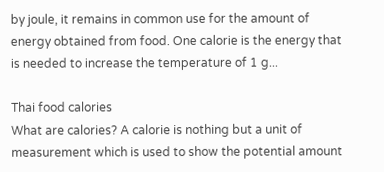by joule, it remains in common use for the amount of energy obtained from food. One calorie is the energy that is needed to increase the temperature of 1 g...

Thai food calories
What are calories? A calorie is nothing but a unit of measurement which is used to show the potential amount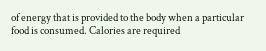of energy that is provided to the body when a particular food is consumed. Calories are required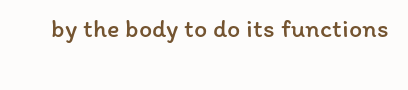by the body to do its functions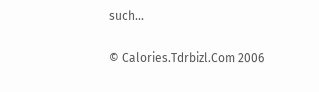such...

© Calories.Tdrbizl.Com 2006